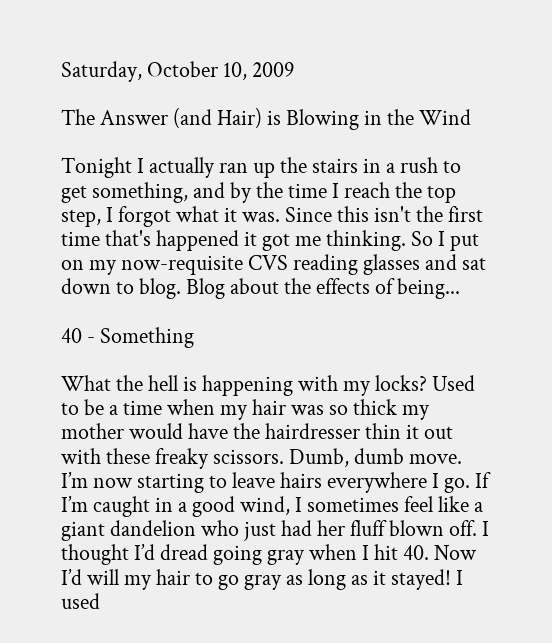Saturday, October 10, 2009

The Answer (and Hair) is Blowing in the Wind

Tonight I actually ran up the stairs in a rush to get something, and by the time I reach the top step, I forgot what it was. Since this isn't the first time that's happened it got me thinking. So I put on my now-requisite CVS reading glasses and sat down to blog. Blog about the effects of being...

40 - Something

What the hell is happening with my locks? Used to be a time when my hair was so thick my mother would have the hairdresser thin it out with these freaky scissors. Dumb, dumb move. I’m now starting to leave hairs everywhere I go. If I’m caught in a good wind, I sometimes feel like a giant dandelion who just had her fluff blown off. I thought I’d dread going gray when I hit 40. Now I’d will my hair to go gray as long as it stayed! I used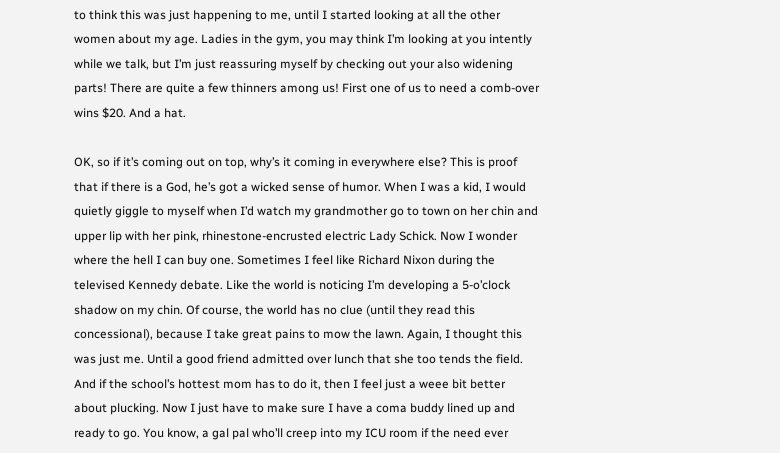to think this was just happening to me, until I started looking at all the other women about my age. Ladies in the gym, you may think I’m looking at you intently while we talk, but I’m just reassuring myself by checking out your also widening parts! There are quite a few thinners among us! First one of us to need a comb-over wins $20. And a hat.

OK, so if it’s coming out on top, why’s it coming in everywhere else? This is proof that if there is a God, he’s got a wicked sense of humor. When I was a kid, I would quietly giggle to myself when I’d watch my grandmother go to town on her chin and upper lip with her pink, rhinestone-encrusted electric Lady Schick. Now I wonder where the hell I can buy one. Sometimes I feel like Richard Nixon during the televised Kennedy debate. Like the world is noticing I’m developing a 5-o’clock shadow on my chin. Of course, the world has no clue (until they read this concessional), because I take great pains to mow the lawn. Again, I thought this was just me. Until a good friend admitted over lunch that she too tends the field. And if the school’s hottest mom has to do it, then I feel just a weee bit better about plucking. Now I just have to make sure I have a coma buddy lined up and ready to go. You know, a gal pal who’ll creep into my ICU room if the need ever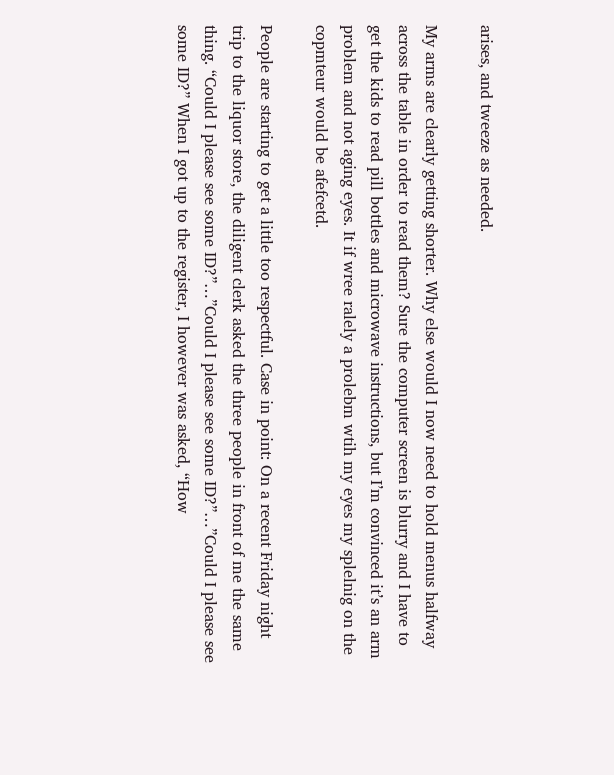arises, and tweeze as needed.

My arms are clearly getting shorter. Why else would I now need to hold menus halfway across the table in order to read them? Sure the computer screen is blurry and I have to get the kids to read pill bottles and microwave instructions, but I’m convinced it’s an arm problem and not aging eyes. It if wree ralely a prolebm wtih my eyes my splelnig on the copmteur would be afefcetd.

People are starting to get a little too respectful. Case in point: On a recent Friday night trip to the liquor store, the diligent clerk asked the three people in front of me the same thing. “Could I please see some ID?”…”Could I please see some ID?”…”Could I please see some ID?” When I got up to the register, I however was asked, “How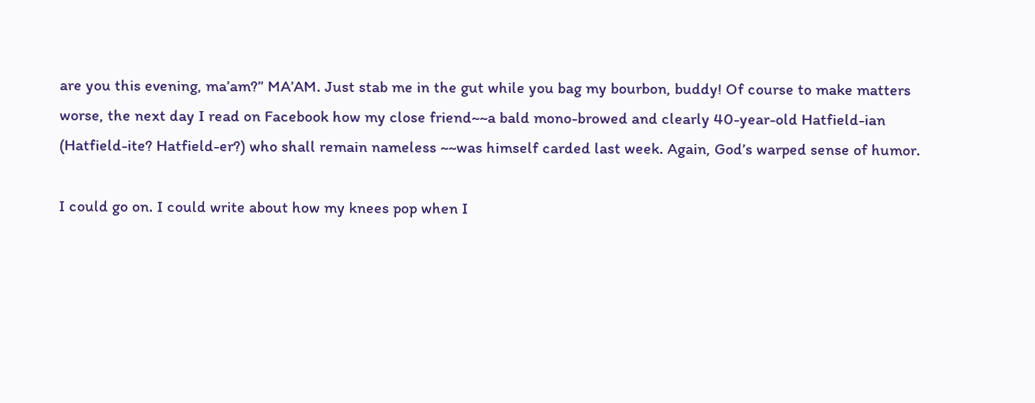are you this evening, ma’am?” MA’AM. Just stab me in the gut while you bag my bourbon, buddy! Of course to make matters worse, the next day I read on Facebook how my close friend~~a bald mono-browed and clearly 40-year-old Hatfield-ian (Hatfield-ite? Hatfield-er?) who shall remain nameless ~~was himself carded last week. Again, God’s warped sense of humor.

I could go on. I could write about how my knees pop when I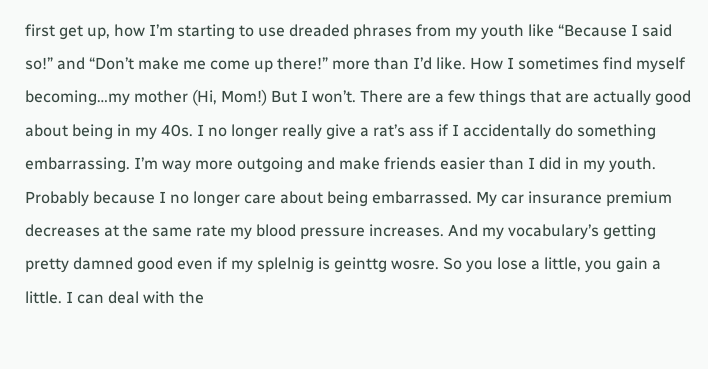first get up, how I’m starting to use dreaded phrases from my youth like “Because I said so!” and “Don’t make me come up there!” more than I’d like. How I sometimes find myself becoming…my mother (Hi, Mom!) But I won’t. There are a few things that are actually good about being in my 40s. I no longer really give a rat’s ass if I accidentally do something embarrassing. I’m way more outgoing and make friends easier than I did in my youth. Probably because I no longer care about being embarrassed. My car insurance premium decreases at the same rate my blood pressure increases. And my vocabulary’s getting pretty damned good even if my splelnig is geinttg wosre. So you lose a little, you gain a little. I can deal with the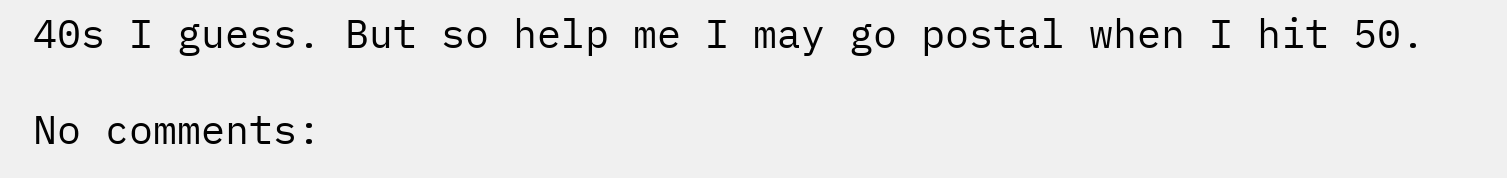40s I guess. But so help me I may go postal when I hit 50.

No comments: